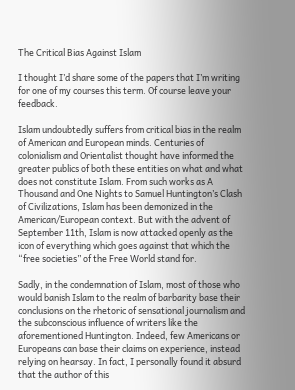The Critical Bias Against Islam

I thought I’d share some of the papers that I’m writing for one of my courses this term. Of course leave your feedback.

Islam undoubtedly suffers from critical bias in the realm of American and European minds. Centuries of colonialism and Orientalist thought have informed the greater publics of both these entities on what and what does not constitute Islam. From such works as A Thousand and One Nights to Samuel Huntington’s Clash of Civilizations, Islam has been demonized in the American/European context. But with the advent of September 11th, Islam is now attacked openly as the icon of everything which goes against that which the “free societies” of the Free World stand for.

Sadly, in the condemnation of Islam, most of those who would banish Islam to the realm of barbarity base their conclusions on the rhetoric of sensational journalism and the subconscious influence of writers like the aforementioned Huntington. Indeed, few Americans or Europeans can base their claims on experience, instead relying on hearsay. In fact, I personally found it absurd that the author of this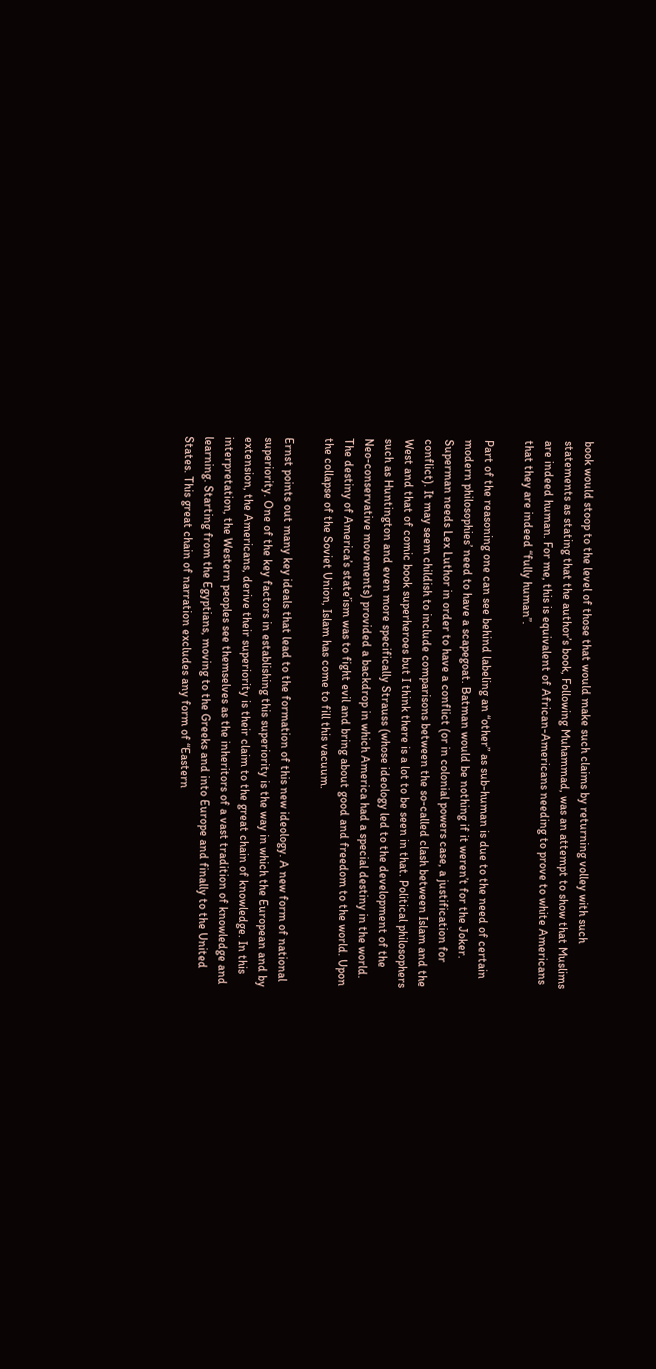book would stoop to the level of those that would make such claims by returning volley with such statements as stating that the author’s book, Following Muhammad, was an attempt to show that Muslims are indeed human. For me, this is equivalent of African-Americans needing to prove to white Americans that they are indeed “fully human”.

Part of the reasoning one can see behind labeling an “other” as sub-human is due to the need of certain modern philosophies’ need to have a scapegoat. Batman would be nothing if it weren’t for the Joker. Superman needs Lex Luthor in order to have a conflict (or in colonial powers case, a justification for conflict). It may seem childish to include comparisons between the so-called clash between Islam and the West and that of comic book superheroes but I think there is a lot to be seen in that. Political philosophers such as Huntington and even more specifically Strauss (whose ideology led to the development of the Neo-conservative movements) provided a backdrop in which America had a special destiny in the world. The destiny of America’s state’ism was to fight evil and bring about good and freedom to the world. Upon the collapse of the Soviet Union, Islam has come to fill this vacuum.

Ernst points out many key ideals that lead to the formation of this new ideology. A new form of national superiority. One of the key factors in establishing this superiority is the way in which the European and by extension, the Americans, derive their superiority is their claim to the great chain of knowledge. In this interpretation, the Western peoples see themselves as the inheritors of a vast tradition of knowledge and learning. Starting from the Egyptians, moving to the Greeks and into Europe and finally to the United States. This great chain of narration excludes any form of “Eastern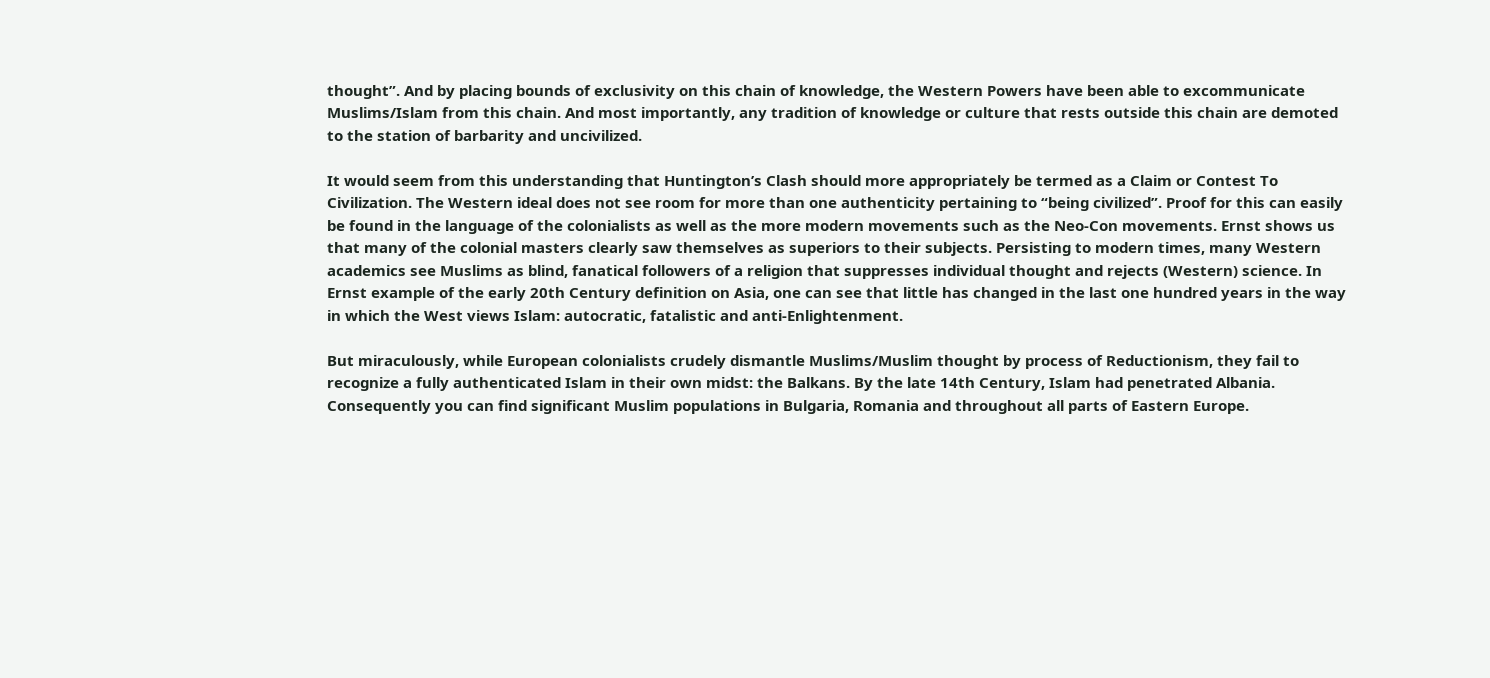thought”. And by placing bounds of exclusivity on this chain of knowledge, the Western Powers have been able to excommunicate Muslims/Islam from this chain. And most importantly, any tradition of knowledge or culture that rests outside this chain are demoted to the station of barbarity and uncivilized.

It would seem from this understanding that Huntington’s Clash should more appropriately be termed as a Claim or Contest To Civilization. The Western ideal does not see room for more than one authenticity pertaining to “being civilized”. Proof for this can easily be found in the language of the colonialists as well as the more modern movements such as the Neo-Con movements. Ernst shows us that many of the colonial masters clearly saw themselves as superiors to their subjects. Persisting to modern times, many Western academics see Muslims as blind, fanatical followers of a religion that suppresses individual thought and rejects (Western) science. In Ernst example of the early 20th Century definition on Asia, one can see that little has changed in the last one hundred years in the way in which the West views Islam: autocratic, fatalistic and anti-Enlightenment.

But miraculously, while European colonialists crudely dismantle Muslims/Muslim thought by process of Reductionism, they fail to recognize a fully authenticated Islam in their own midst: the Balkans. By the late 14th Century, Islam had penetrated Albania. Consequently you can find significant Muslim populations in Bulgaria, Romania and throughout all parts of Eastern Europe.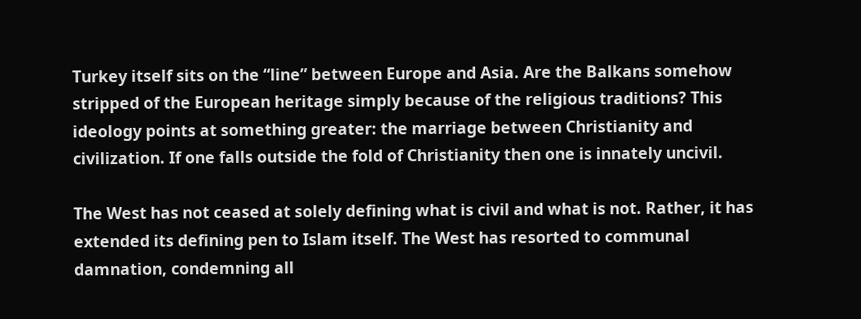Turkey itself sits on the “line” between Europe and Asia. Are the Balkans somehow stripped of the European heritage simply because of the religious traditions? This ideology points at something greater: the marriage between Christianity and civilization. If one falls outside the fold of Christianity then one is innately uncivil.

The West has not ceased at solely defining what is civil and what is not. Rather, it has extended its defining pen to Islam itself. The West has resorted to communal damnation, condemning all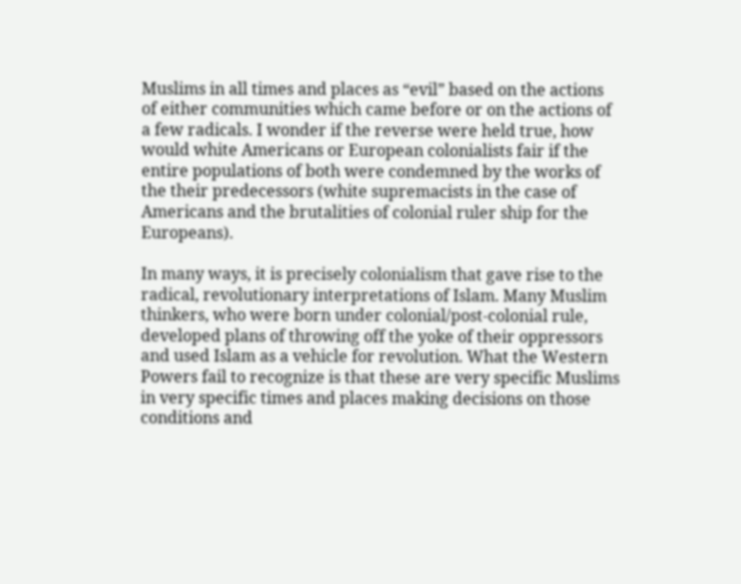Muslims in all times and places as “evil” based on the actions of either communities which came before or on the actions of a few radicals. I wonder if the reverse were held true, how would white Americans or European colonialists fair if the entire populations of both were condemned by the works of the their predecessors (white supremacists in the case of Americans and the brutalities of colonial ruler ship for the Europeans).

In many ways, it is precisely colonialism that gave rise to the radical, revolutionary interpretations of Islam. Many Muslim thinkers, who were born under colonial/post-colonial rule, developed plans of throwing off the yoke of their oppressors and used Islam as a vehicle for revolution. What the Western Powers fail to recognize is that these are very specific Muslims in very specific times and places making decisions on those conditions and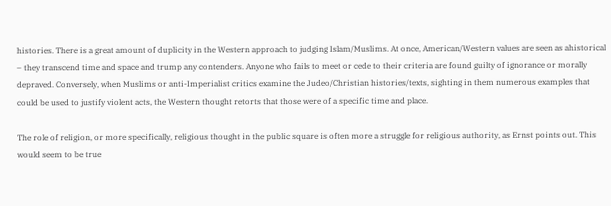histories. There is a great amount of duplicity in the Western approach to judging Islam/Muslims. At once, American/Western values are seen as ahistorical – they transcend time and space and trump any contenders. Anyone who fails to meet or cede to their criteria are found guilty of ignorance or morally depraved. Conversely, when Muslims or anti-Imperialist critics examine the Judeo/Christian histories/texts, sighting in them numerous examples that could be used to justify violent acts, the Western thought retorts that those were of a specific time and place.

The role of religion, or more specifically, religious thought in the public square is often more a struggle for religious authority, as Ernst points out. This would seem to be true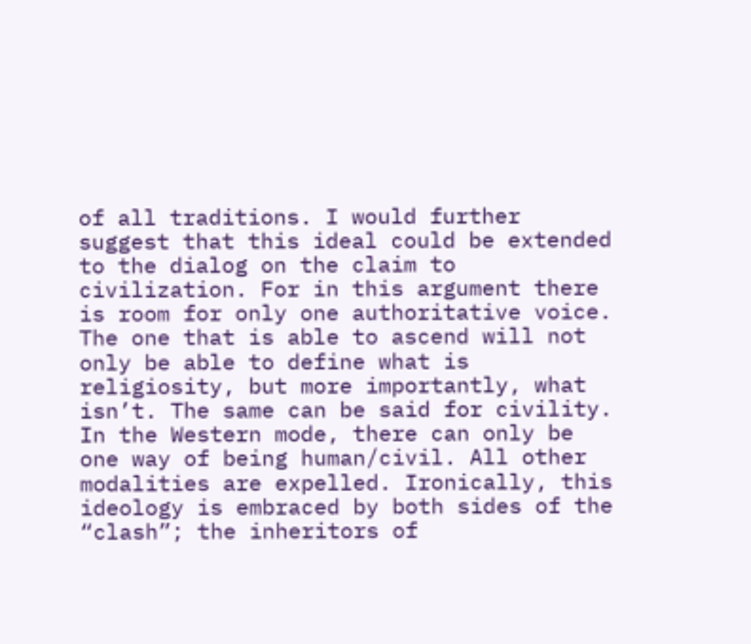of all traditions. I would further suggest that this ideal could be extended to the dialog on the claim to civilization. For in this argument there is room for only one authoritative voice. The one that is able to ascend will not only be able to define what is religiosity, but more importantly, what isn’t. The same can be said for civility. In the Western mode, there can only be one way of being human/civil. All other modalities are expelled. Ironically, this ideology is embraced by both sides of the “clash”; the inheritors of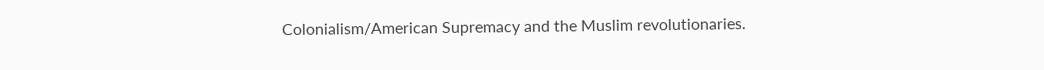Colonialism/American Supremacy and the Muslim revolutionaries.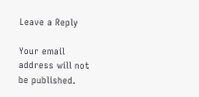Leave a Reply

Your email address will not be published.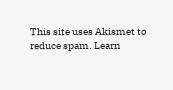This site uses Akismet to reduce spam. Learn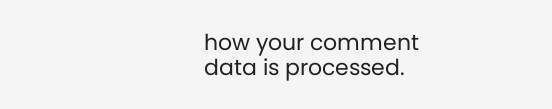how your comment data is processed.